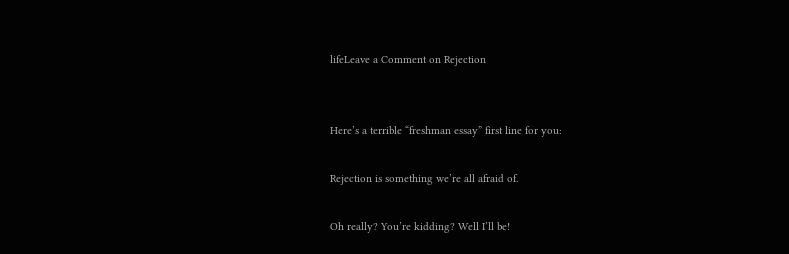lifeLeave a Comment on Rejection


Here’s a terrible “freshman essay” first line for you:

Rejection is something we’re all afraid of.

Oh really? You’re kidding? Well I’ll be!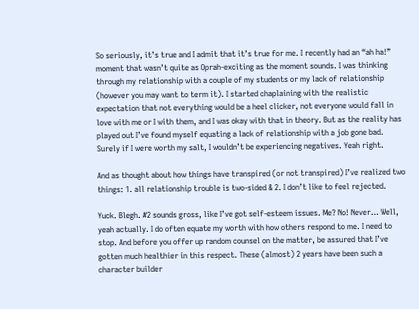So seriously, it’s true and I admit that it’s true for me. I recently had an “ah ha!” moment that wasn’t quite as Oprah-exciting as the moment sounds. I was thinking through my relationship with a couple of my students or my lack of relationship (however you may want to term it). I started chaplaining with the realistic expectation that not everything would be a heel clicker, not everyone would fall in love with me or I with them, and I was okay with that in theory. But as the reality has played out I’ve found myself equating a lack of relationship with a job gone bad. Surely if I were worth my salt, I wouldn’t be experiencing negatives. Yeah right.

And as thought about how things have transpired (or not transpired) I’ve realized two things: 1. all relationship trouble is two-sided & 2. I don’t like to feel rejected.

Yuck. Blegh. #2 sounds gross, like I’ve got self-esteem issues. Me? No! Never… Well, yeah actually. I do often equate my worth with how others respond to me. I need to stop. And before you offer up random counsel on the matter, be assured that I’ve gotten much healthier in this respect. These (almost) 2 years have been such a character builder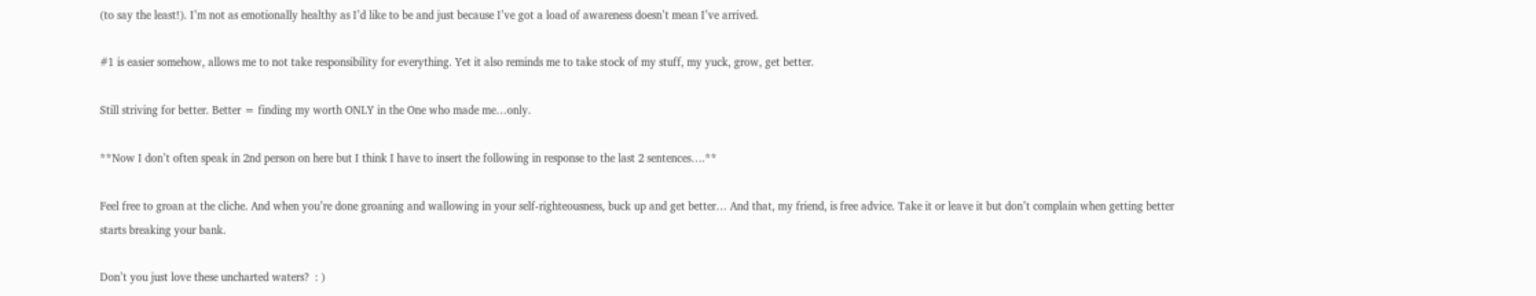(to say the least!). I’m not as emotionally healthy as I’d like to be and just because I’ve got a load of awareness doesn’t mean I’ve arrived.

#1 is easier somehow, allows me to not take responsibility for everything. Yet it also reminds me to take stock of my stuff, my yuck, grow, get better.

Still striving for better. Better = finding my worth ONLY in the One who made me…only.

**Now I don’t often speak in 2nd person on here but I think I have to insert the following in response to the last 2 sentences….**

Feel free to groan at the cliche. And when you’re done groaning and wallowing in your self-righteousness, buck up and get better… And that, my friend, is free advice. Take it or leave it but don’t complain when getting better starts breaking your bank.

Don’t you just love these uncharted waters?  : )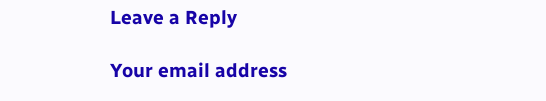Leave a Reply

Your email address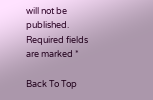will not be published. Required fields are marked *

Back To Top